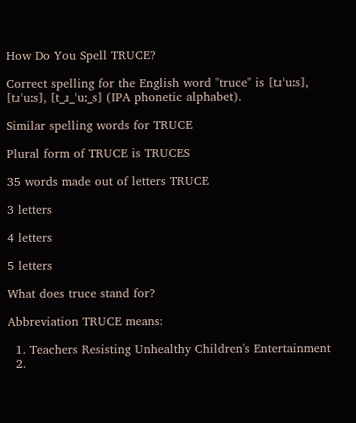How Do You Spell TRUCE?

Correct spelling for the English word "truce" is [tɹˈuːs], [tɹˈuːs], [t_ɹ_ˈuː_s] (IPA phonetic alphabet).

Similar spelling words for TRUCE

Plural form of TRUCE is TRUCES

35 words made out of letters TRUCE

3 letters

4 letters

5 letters

What does truce stand for?

Abbreviation TRUCE means:

  1. Teachers Resisting Unhealthy Children's Entertainment
  2.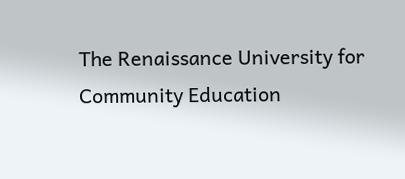The Renaissance University for Community Education